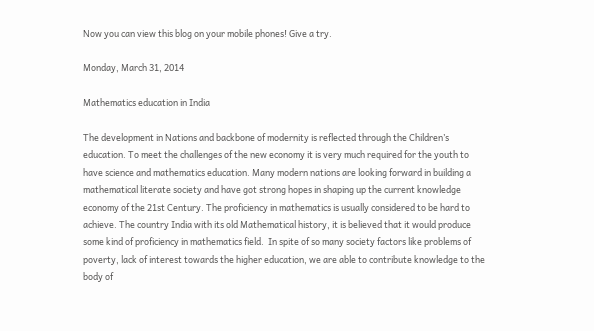Now you can view this blog on your mobile phones! Give a try.

Monday, March 31, 2014

Mathematics education in India

The development in Nations and backbone of modernity is reflected through the Children’s education. To meet the challenges of the new economy it is very much required for the youth to have science and mathematics education. Many modern nations are looking forward in building a mathematical literate society and have got strong hopes in shaping up the current knowledge economy of the 21st Century. The proficiency in mathematics is usually considered to be hard to achieve. The country India with its old Mathematical history, it is believed that it would produce some kind of proficiency in mathematics field.  In spite of so many society factors like problems of poverty, lack of interest towards the higher education, we are able to contribute knowledge to the body of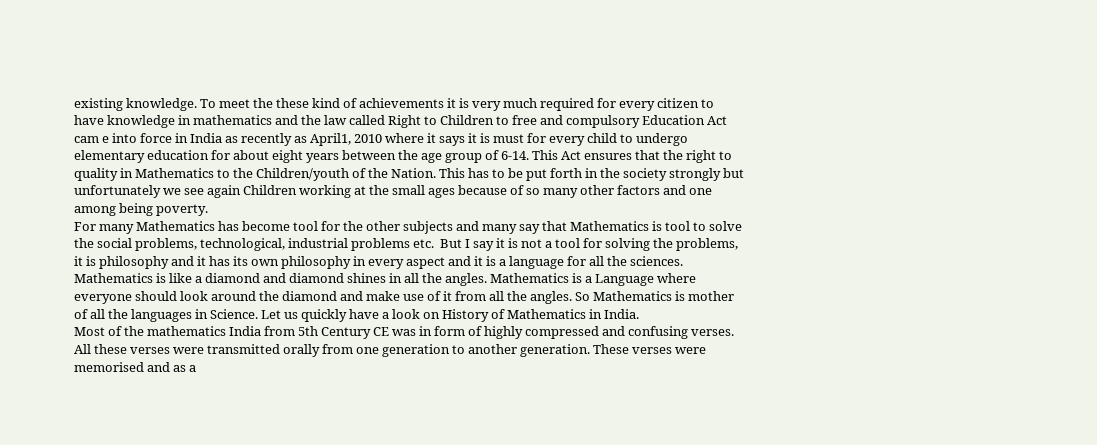existing knowledge. To meet the these kind of achievements it is very much required for every citizen to have knowledge in mathematics and the law called Right to Children to free and compulsory Education Act cam e into force in India as recently as April1, 2010 where it says it is must for every child to undergo elementary education for about eight years between the age group of 6-14. This Act ensures that the right to quality in Mathematics to the Children/youth of the Nation. This has to be put forth in the society strongly but unfortunately we see again Children working at the small ages because of so many other factors and one among being poverty.
For many Mathematics has become tool for the other subjects and many say that Mathematics is tool to solve the social problems, technological, industrial problems etc.  But I say it is not a tool for solving the problems, it is philosophy and it has its own philosophy in every aspect and it is a language for all the sciences.  Mathematics is like a diamond and diamond shines in all the angles. Mathematics is a Language where everyone should look around the diamond and make use of it from all the angles. So Mathematics is mother of all the languages in Science. Let us quickly have a look on History of Mathematics in India.
Most of the mathematics India from 5th Century CE was in form of highly compressed and confusing verses. All these verses were transmitted orally from one generation to another generation. These verses were memorised and as a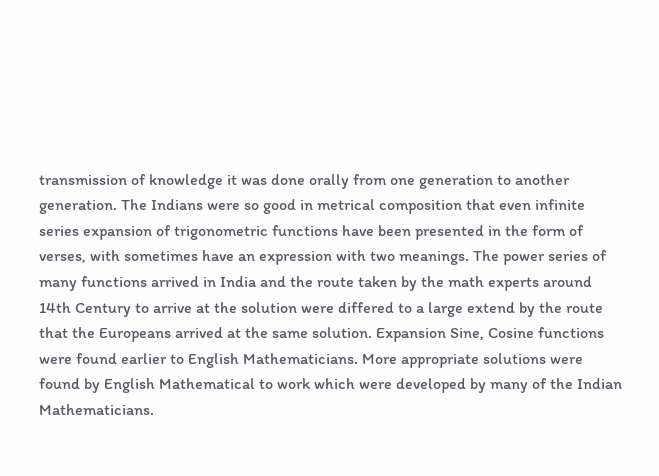transmission of knowledge it was done orally from one generation to another generation. The Indians were so good in metrical composition that even infinite series expansion of trigonometric functions have been presented in the form of verses, with sometimes have an expression with two meanings. The power series of many functions arrived in India and the route taken by the math experts around 14th Century to arrive at the solution were differed to a large extend by the route that the Europeans arrived at the same solution. Expansion Sine, Cosine functions were found earlier to English Mathematicians. More appropriate solutions were found by English Mathematical to work which were developed by many of the Indian Mathematicians.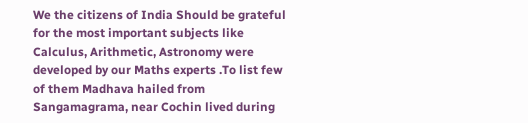We the citizens of India Should be grateful for the most important subjects like Calculus, Arithmetic, Astronomy were developed by our Maths experts .To list few of them Madhava hailed from Sangamagrama, near Cochin lived during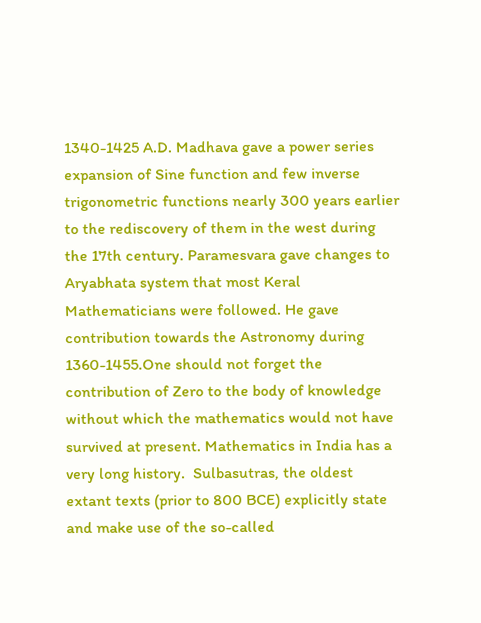1340-1425 A.D. Madhava gave a power series expansion of Sine function and few inverse trigonometric functions nearly 300 years earlier to the rediscovery of them in the west during the 17th century. Paramesvara gave changes to Aryabhata system that most Keral Mathematicians were followed. He gave contribution towards the Astronomy during 1360-1455.One should not forget the contribution of Zero to the body of knowledge without which the mathematics would not have survived at present. Mathematics in India has a very long history.  Sulbasutras, the oldest extant texts (prior to 800 BCE) explicitly state and make use of the so-called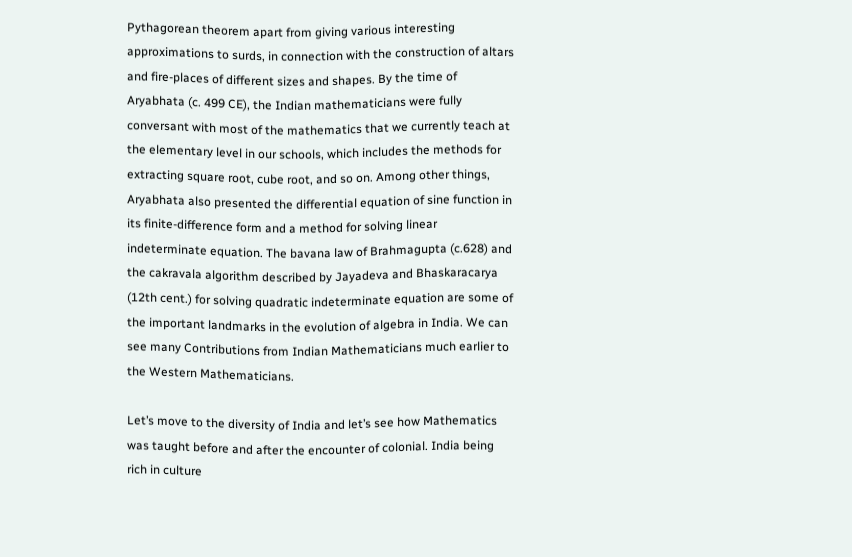Pythagorean theorem apart from giving various interesting approximations to surds, in connection with the construction of altars and fire-places of different sizes and shapes. By the time of
Aryabhata (c. 499 CE), the Indian mathematicians were fully conversant with most of the mathematics that we currently teach at the elementary level in our schools, which includes the methods for extracting square root, cube root, and so on. Among other things, Aryabhata also presented the differential equation of sine function in its finite-difference form and a method for solving linear indeterminate equation. The bavana law of Brahmagupta (c.628) and the cakravala algorithm described by Jayadeva and Bhaskaracarya (12th cent.) for solving quadratic indeterminate equation are some of the important landmarks in the evolution of algebra in India. We can see many Contributions from Indian Mathematicians much earlier to the Western Mathematicians.

Let’s move to the diversity of India and let’s see how Mathematics was taught before and after the encounter of colonial. India being rich in culture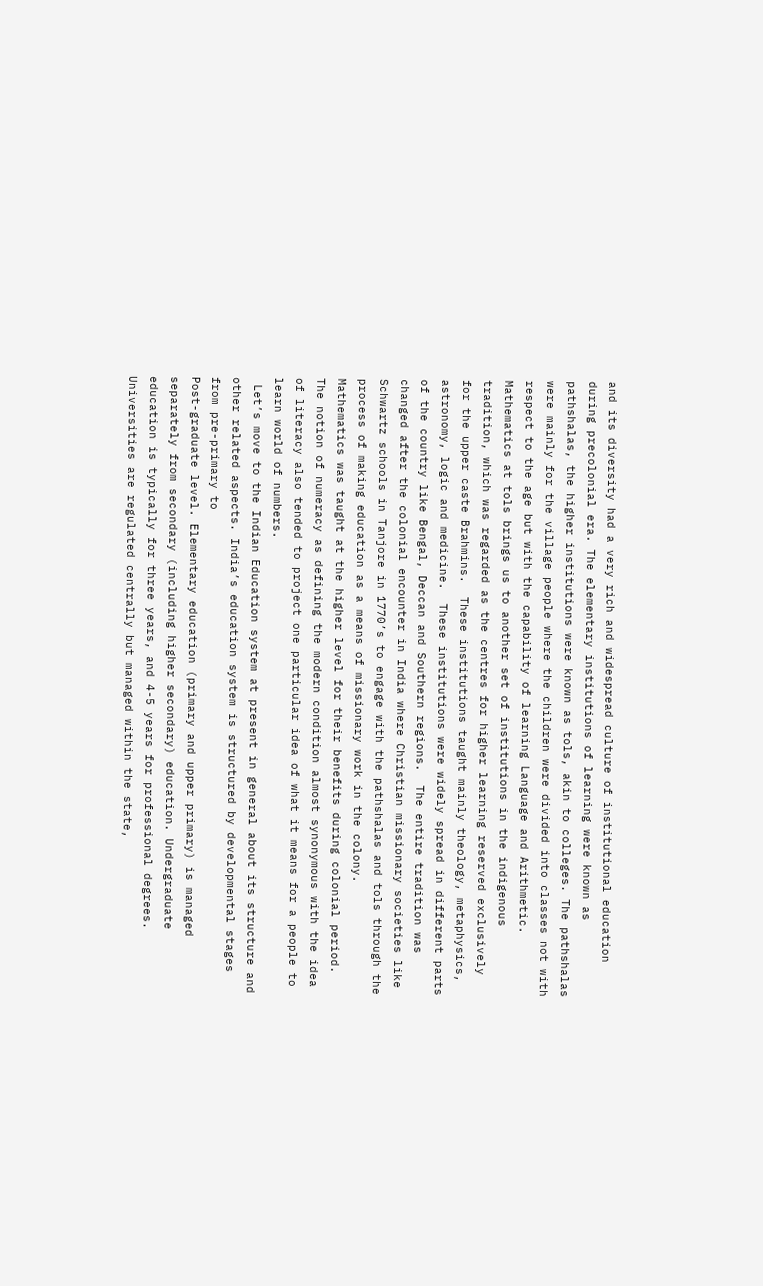and its diversity had a very rich and widespread culture of institutional education during precolonial era. The elementary institutions of learning were known as pathshalas, the higher institutions were known as tols, akin to colleges. The pathshalas were mainly for the village people where the children were divided into classes not with respect to the age but with the capability of learning Language and Arithmetic.  Mathematics at tols brings us to another set of institutions in the indigenous tradition, which was regarded as the centres for higher learning reserved exclusively for the upper caste Brahmins.  These institutions taught mainly theology, metaphysics, astronomy, logic and medicine.  These institutions were widely spread in different parts of the country like Bengal, Deccan and Southern regions.  The entire tradition was changed after the colonial encounter in India where Christian missionary societies like Schwartz schools in Tanjore in 1770’s to engage with the pathshalas and tols through the process of making education as a means of missionary work in the colony.               Mathematics was taught at the higher level for their benefits during colonial period. The notion of numeracy as defining the modern condition almost synonymous with the idea of literacy also tended to project one particular idea of what it means for a people to learn world of numbers.
 Let’s move to the Indian Education system at present in general about its structure and other related aspects. India’s education system is structured by developmental stages from pre-primary to
Post-graduate level. Elementary education (primary and upper primary) is managed separately from secondary (including higher secondary) education. Undergraduate education is typically for three years, and 4-5 years for professional degrees. Universities are regulated centrally but managed within the state,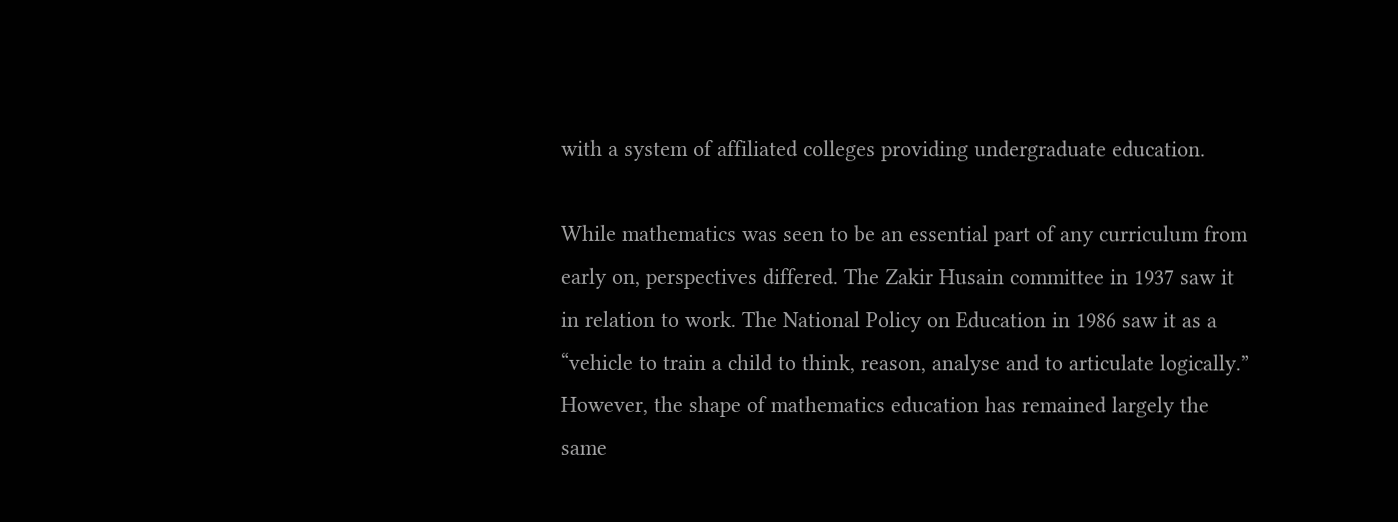with a system of affiliated colleges providing undergraduate education.

While mathematics was seen to be an essential part of any curriculum from early on, perspectives differed. The Zakir Husain committee in 1937 saw it in relation to work. The National Policy on Education in 1986 saw it as a “vehicle to train a child to think, reason, analyse and to articulate logically.” However, the shape of mathematics education has remained largely the same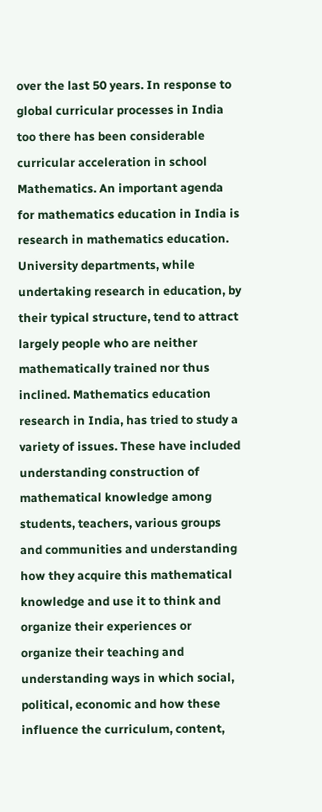over the last 50 years. In response to global curricular processes in India too there has been considerable curricular acceleration in school Mathematics. An important agenda for mathematics education in India is research in mathematics education. University departments, while undertaking research in education, by their typical structure, tend to attract largely people who are neither mathematically trained nor thus inclined. Mathematics education research in India, has tried to study a variety of issues. These have included understanding construction of mathematical knowledge among students, teachers, various groups and communities and understanding how they acquire this mathematical knowledge and use it to think and organize their experiences or organize their teaching and understanding ways in which social, political, economic and how these influence the curriculum, content,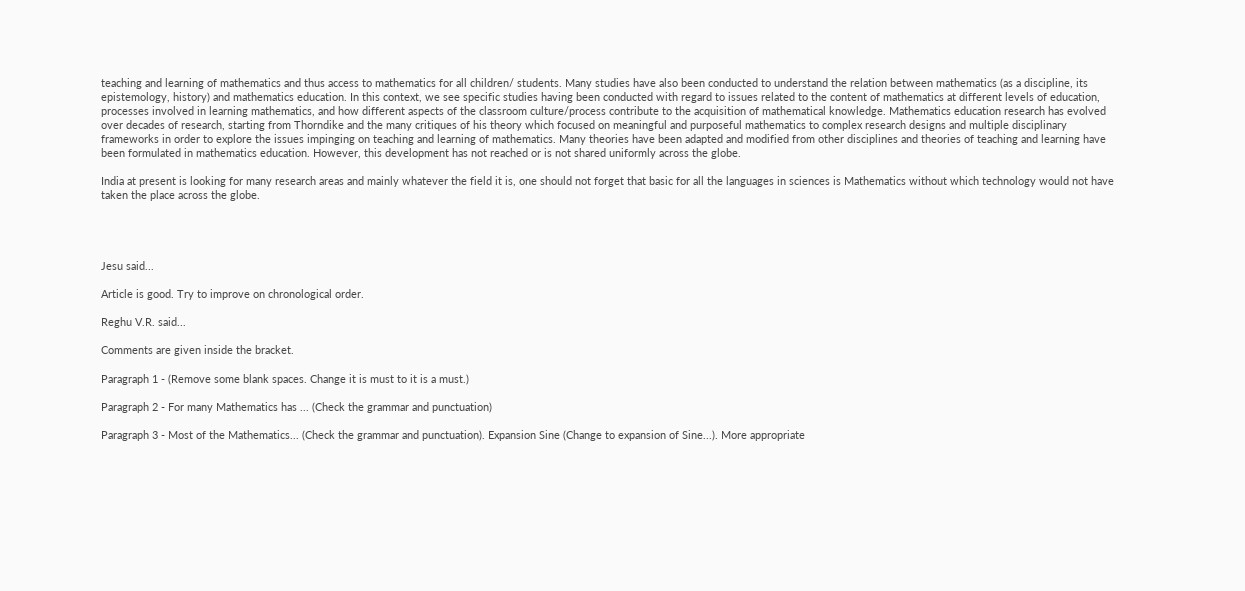teaching and learning of mathematics and thus access to mathematics for all children/ students. Many studies have also been conducted to understand the relation between mathematics (as a discipline, its epistemology, history) and mathematics education. In this context, we see specific studies having been conducted with regard to issues related to the content of mathematics at different levels of education, processes involved in learning mathematics, and how different aspects of the classroom culture/process contribute to the acquisition of mathematical knowledge. Mathematics education research has evolved over decades of research, starting from Thorndike and the many critiques of his theory which focused on meaningful and purposeful mathematics to complex research designs and multiple disciplinary frameworks in order to explore the issues impinging on teaching and learning of mathematics. Many theories have been adapted and modified from other disciplines and theories of teaching and learning have been formulated in mathematics education. However, this development has not reached or is not shared uniformly across the globe.

India at present is looking for many research areas and mainly whatever the field it is, one should not forget that basic for all the languages in sciences is Mathematics without which technology would not have taken the place across the globe.




Jesu said...

Article is good. Try to improve on chronological order.

Reghu V.R. said...

Comments are given inside the bracket.

Paragraph 1 - (Remove some blank spaces. Change it is must to it is a must.)

Paragraph 2 - For many Mathematics has ... (Check the grammar and punctuation)

Paragraph 3 - Most of the Mathematics... (Check the grammar and punctuation). Expansion Sine (Change to expansion of Sine...). More appropriate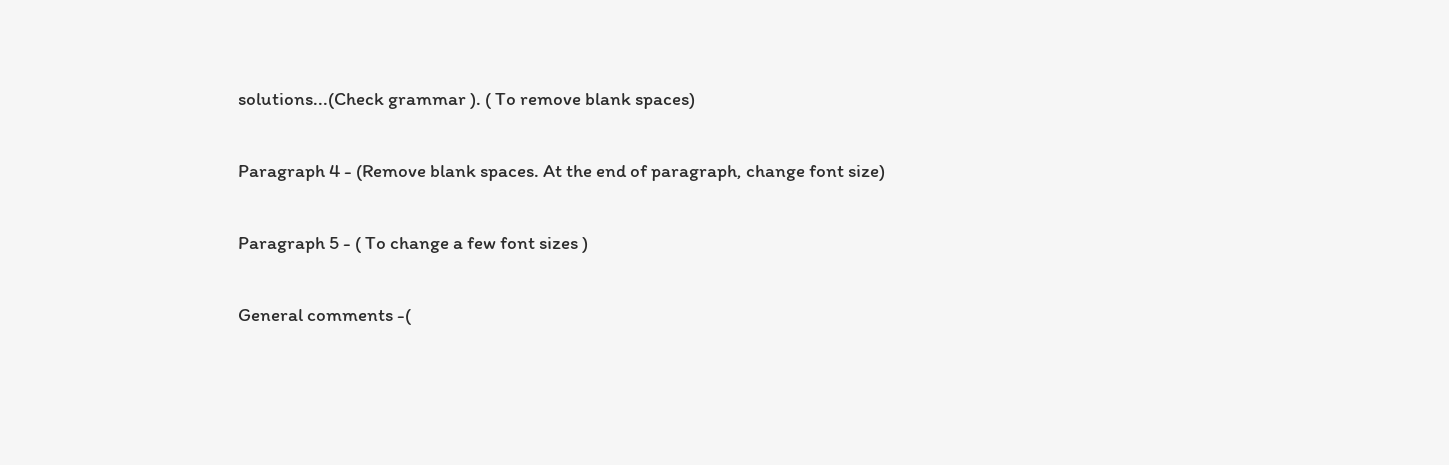solutions...(Check grammar ). ( To remove blank spaces)

Paragraph 4 - (Remove blank spaces. At the end of paragraph, change font size)

Paragraph 5 - ( To change a few font sizes )

General comments -(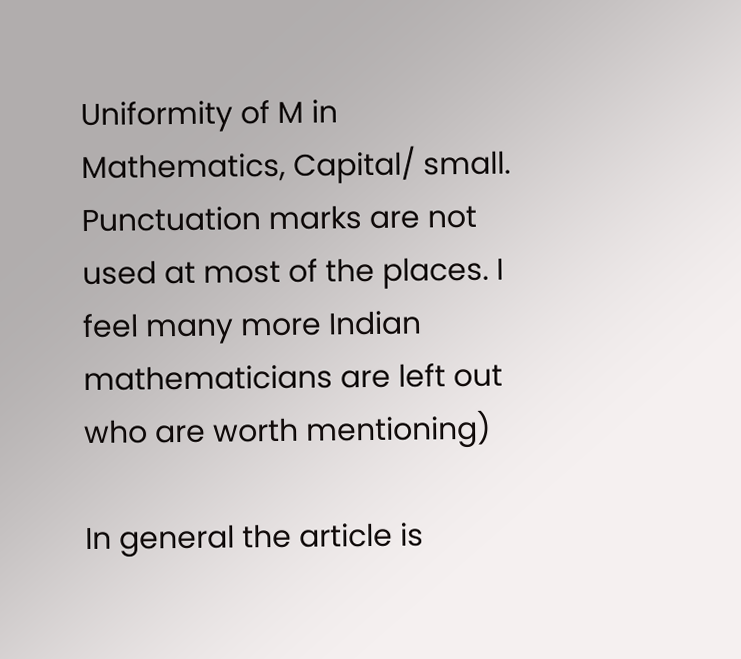Uniformity of M in Mathematics, Capital/ small. Punctuation marks are not used at most of the places. I feel many more Indian mathematicians are left out who are worth mentioning)

In general the article is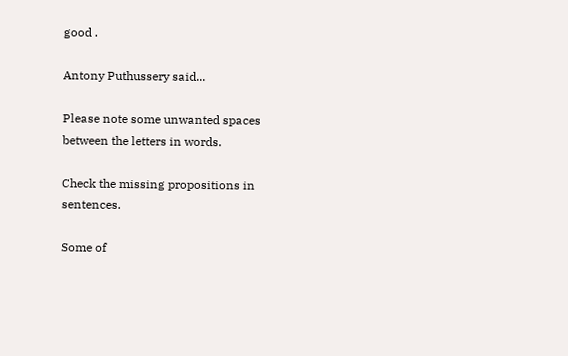good .

Antony Puthussery said...

Please note some unwanted spaces between the letters in words.

Check the missing propositions in sentences.

Some of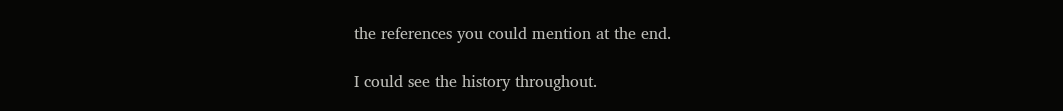the references you could mention at the end.

I could see the history throughout.